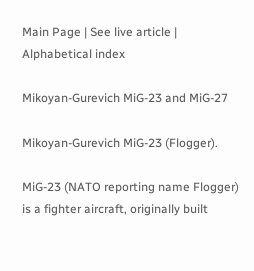Main Page | See live article | Alphabetical index

Mikoyan-Gurevich MiG-23 and MiG-27

Mikoyan-Gurevich MiG-23 (Flogger).

MiG-23 (NATO reporting name Flogger) is a fighter aircraft, originally built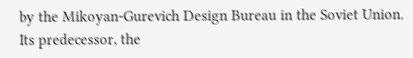by the Mikoyan-Gurevich Design Bureau in the Soviet Union. Its predecessor, the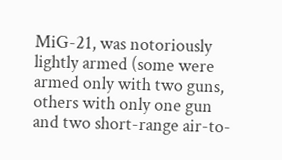MiG-21, was notoriously lightly armed (some were armed only with two guns, others with only one gun and two short-range air-to-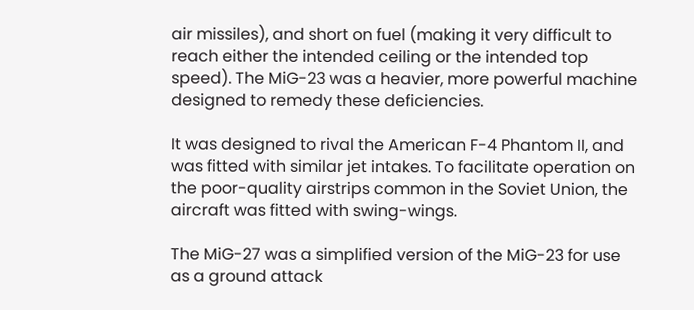air missiles), and short on fuel (making it very difficult to reach either the intended ceiling or the intended top speed). The MiG-23 was a heavier, more powerful machine designed to remedy these deficiencies.

It was designed to rival the American F-4 Phantom II, and was fitted with similar jet intakes. To facilitate operation on the poor-quality airstrips common in the Soviet Union, the aircraft was fitted with swing-wings.

The MiG-27 was a simplified version of the MiG-23 for use as a ground attack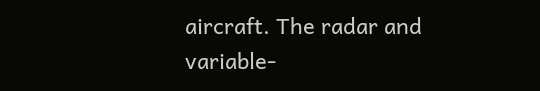aircraft. The radar and variable-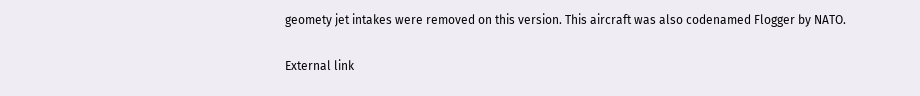geomety jet intakes were removed on this version. This aircraft was also codenamed Flogger by NATO.

External link